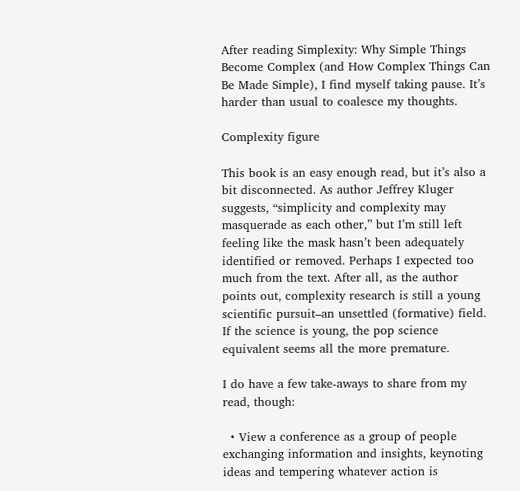After reading Simplexity: Why Simple Things Become Complex (and How Complex Things Can Be Made Simple), I find myself taking pause. It’s harder than usual to coalesce my thoughts.

Complexity figure

This book is an easy enough read, but it’s also a bit disconnected. As author Jeffrey Kluger suggests, “simplicity and complexity may masquerade as each other,” but I’m still left feeling like the mask hasn’t been adequately identified or removed. Perhaps I expected too much from the text. After all, as the author points out, complexity research is still a young scientific pursuit–an unsettled (formative) field. If the science is young, the pop science equivalent seems all the more premature.

I do have a few take-aways to share from my read, though:

  • View a conference as a group of people exchanging information and insights, keynoting ideas and tempering whatever action is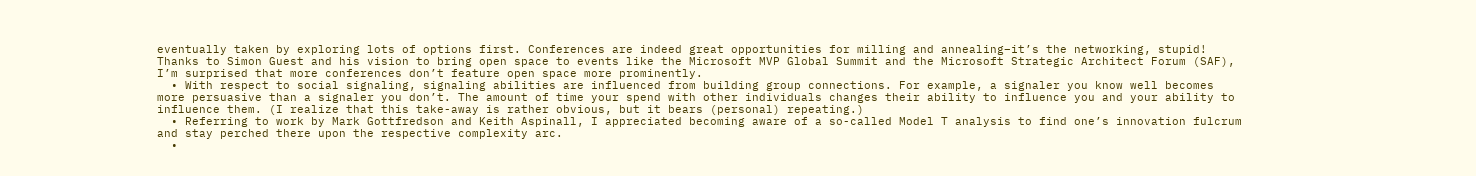eventually taken by exploring lots of options first. Conferences are indeed great opportunities for milling and annealing–it’s the networking, stupid! Thanks to Simon Guest and his vision to bring open space to events like the Microsoft MVP Global Summit and the Microsoft Strategic Architect Forum (SAF), I’m surprised that more conferences don’t feature open space more prominently.
  • With respect to social signaling, signaling abilities are influenced from building group connections. For example, a signaler you know well becomes more persuasive than a signaler you don’t. The amount of time your spend with other individuals changes their ability to influence you and your ability to influence them. (I realize that this take-away is rather obvious, but it bears (personal) repeating.)
  • Referring to work by Mark Gottfredson and Keith Aspinall, I appreciated becoming aware of a so-called Model T analysis to find one’s innovation fulcrum and stay perched there upon the respective complexity arc.
  •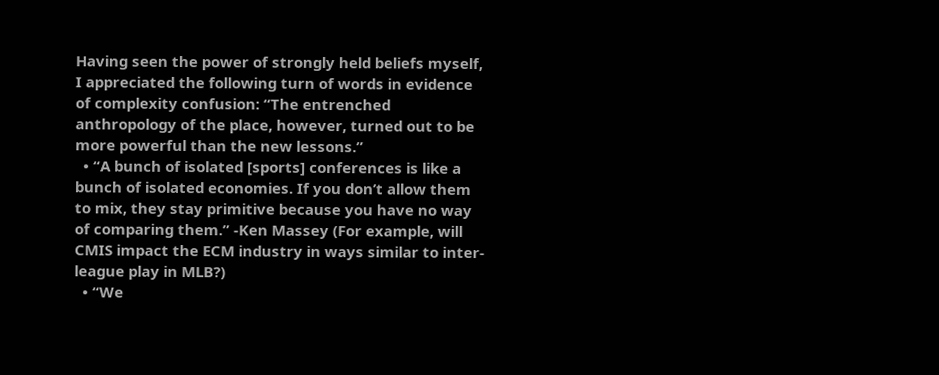Having seen the power of strongly held beliefs myself, I appreciated the following turn of words in evidence of complexity confusion: “The entrenched anthropology of the place, however, turned out to be more powerful than the new lessons.”
  • “A bunch of isolated [sports] conferences is like a bunch of isolated economies. If you don’t allow them to mix, they stay primitive because you have no way of comparing them.” -Ken Massey (For example, will CMIS impact the ECM industry in ways similar to inter-league play in MLB?)
  • “We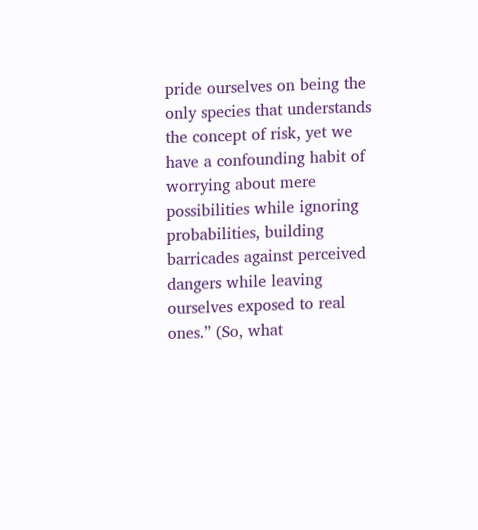pride ourselves on being the only species that understands the concept of risk, yet we have a confounding habit of worrying about mere possibilities while ignoring probabilities, building barricades against perceived dangers while leaving ourselves exposed to real ones.” (So, what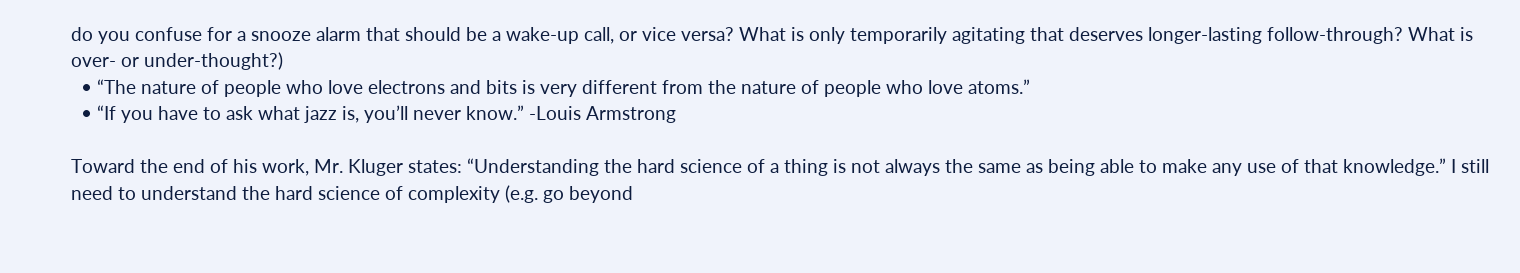do you confuse for a snooze alarm that should be a wake-up call, or vice versa? What is only temporarily agitating that deserves longer-lasting follow-through? What is over- or under-thought?)
  • “The nature of people who love electrons and bits is very different from the nature of people who love atoms.”
  • “If you have to ask what jazz is, you’ll never know.” -Louis Armstrong

Toward the end of his work, Mr. Kluger states: “Understanding the hard science of a thing is not always the same as being able to make any use of that knowledge.” I still need to understand the hard science of complexity (e.g. go beyond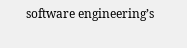software engineering’s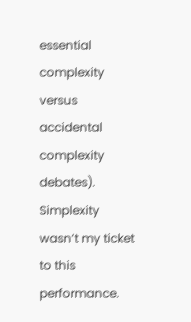essential complexity versus accidental complexity debates). Simplexity wasn’t my ticket to this performance.